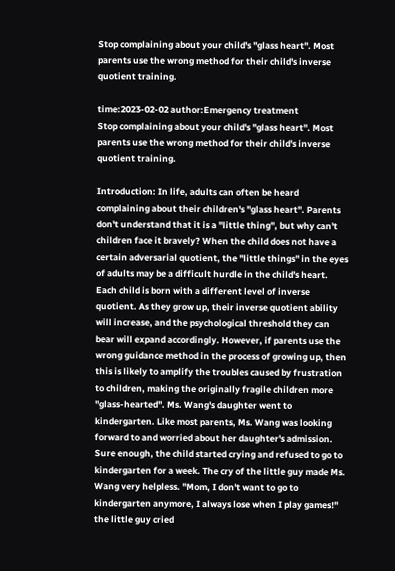Stop complaining about your child's "glass heart". Most parents use the wrong method for their child's inverse quotient training.

time:2023-02-02 author:Emergency treatment
Stop complaining about your child's "glass heart". Most parents use the wrong method for their child's inverse quotient training.

Introduction: In life, adults can often be heard complaining about their children's "glass heart". Parents don't understand that it is a "little thing", but why can't children face it bravely? When the child does not have a certain adversarial quotient, the "little things" in the eyes of adults may be a difficult hurdle in the child's heart. Each child is born with a different level of inverse quotient. As they grow up, their inverse quotient ability will increase, and the psychological threshold they can bear will expand accordingly. However, if parents use the wrong guidance method in the process of growing up, then this is likely to amplify the troubles caused by frustration to children, making the originally fragile children more "glass-hearted". Ms. Wang's daughter went to kindergarten. Like most parents, Ms. Wang was looking forward to and worried about her daughter's admission. Sure enough, the child started crying and refused to go to kindergarten for a week. The cry of the little guy made Ms. Wang very helpless. "Mom, I don't want to go to kindergarten anymore, I always lose when I play games!" the little guy cried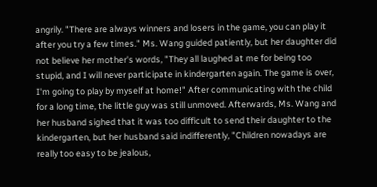angrily. "There are always winners and losers in the game, you can play it after you try a few times." Ms. Wang guided patiently, but her daughter did not believe her mother's words, "They all laughed at me for being too stupid, and I will never participate in kindergarten again. The game is over, I'm going to play by myself at home!" After communicating with the child for a long time, the little guy was still unmoved. Afterwards, Ms. Wang and her husband sighed that it was too difficult to send their daughter to the kindergarten, but her husband said indifferently, "Children nowadays are really too easy to be jealous,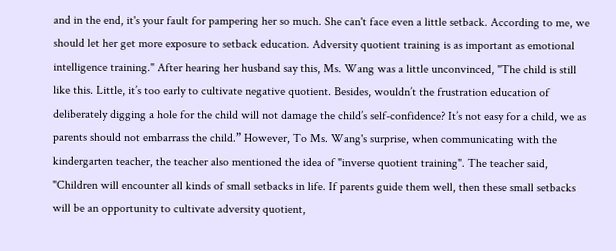and in the end, it's your fault for pampering her so much. She can't face even a little setback. According to me, we should let her get more exposure to setback education. Adversity quotient training is as important as emotional intelligence training." After hearing her husband say this, Ms. Wang was a little unconvinced, "The child is still like this. Little, it’s too early to cultivate negative quotient. Besides, wouldn’t the frustration education of deliberately digging a hole for the child will not damage the child’s self-confidence? It’s not easy for a child, we as parents should not embarrass the child.” However, To Ms. Wang's surprise, when communicating with the kindergarten teacher, the teacher also mentioned the idea of "inverse quotient training". The teacher said, "Children will encounter all kinds of small setbacks in life. If parents guide them well, then these small setbacks will be an opportunity to cultivate adversity quotient,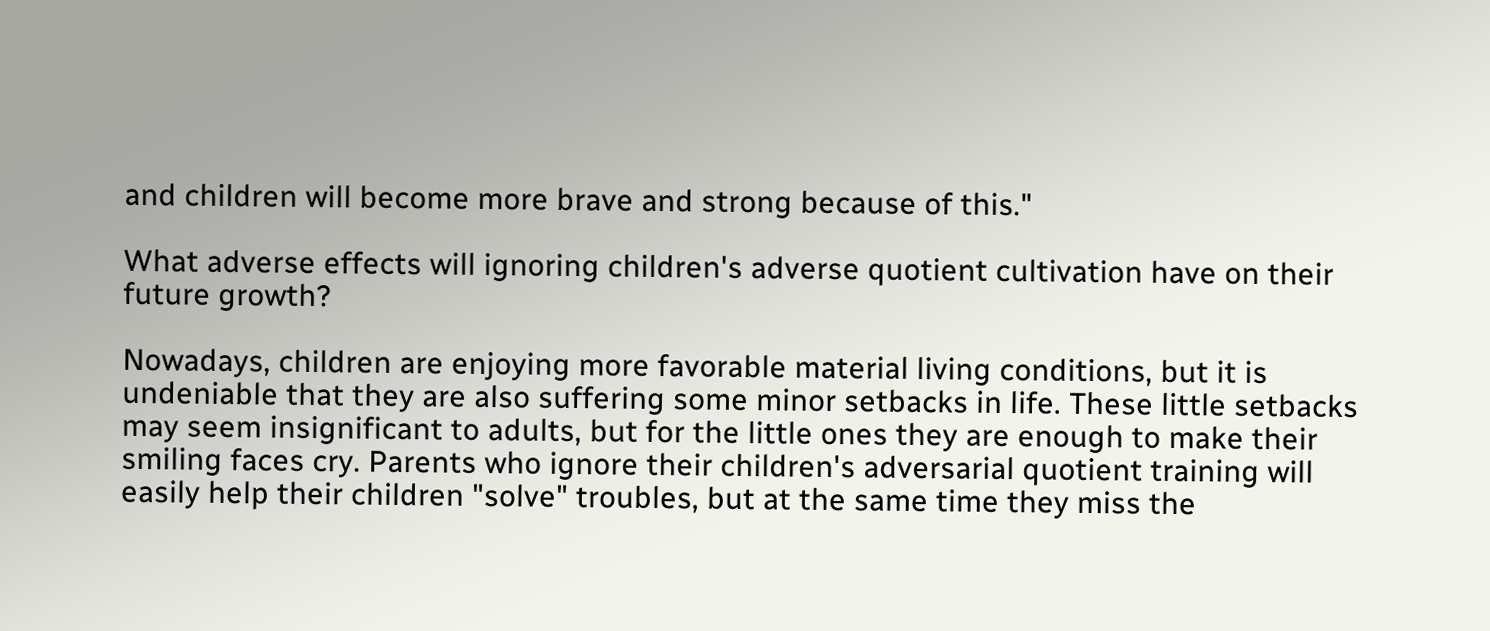and children will become more brave and strong because of this."

What adverse effects will ignoring children's adverse quotient cultivation have on their future growth?

Nowadays, children are enjoying more favorable material living conditions, but it is undeniable that they are also suffering some minor setbacks in life. These little setbacks may seem insignificant to adults, but for the little ones they are enough to make their smiling faces cry. Parents who ignore their children's adversarial quotient training will easily help their children "solve" troubles, but at the same time they miss the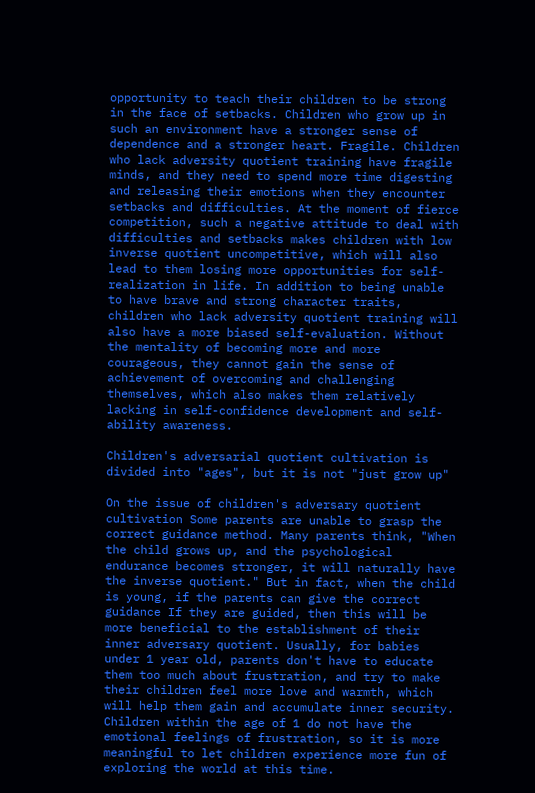opportunity to teach their children to be strong in the face of setbacks. Children who grow up in such an environment have a stronger sense of dependence and a stronger heart. Fragile. Children who lack adversity quotient training have fragile minds, and they need to spend more time digesting and releasing their emotions when they encounter setbacks and difficulties. At the moment of fierce competition, such a negative attitude to deal with difficulties and setbacks makes children with low inverse quotient uncompetitive, which will also lead to them losing more opportunities for self-realization in life. In addition to being unable to have brave and strong character traits, children who lack adversity quotient training will also have a more biased self-evaluation. Without the mentality of becoming more and more courageous, they cannot gain the sense of achievement of overcoming and challenging themselves, which also makes them relatively lacking in self-confidence development and self-ability awareness.

Children's adversarial quotient cultivation is divided into "ages", but it is not "just grow up"

On the issue of children's adversary quotient cultivation Some parents are unable to grasp the correct guidance method. Many parents think, "When the child grows up, and the psychological endurance becomes stronger, it will naturally have the inverse quotient." But in fact, when the child is young, if the parents can give the correct guidance If they are guided, then this will be more beneficial to the establishment of their inner adversary quotient. Usually, for babies under 1 year old, parents don't have to educate them too much about frustration, and try to make their children feel more love and warmth, which will help them gain and accumulate inner security. Children within the age of 1 do not have the emotional feelings of frustration, so it is more meaningful to let children experience more fun of exploring the world at this time.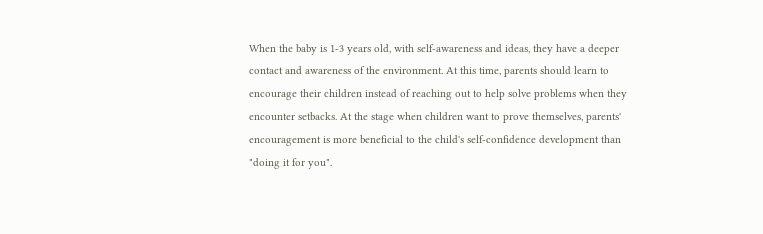When the baby is 1-3 years old, with self-awareness and ideas, they have a deeper contact and awareness of the environment. At this time, parents should learn to encourage their children instead of reaching out to help solve problems when they encounter setbacks. At the stage when children want to prove themselves, parents' encouragement is more beneficial to the child's self-confidence development than "doing it for you".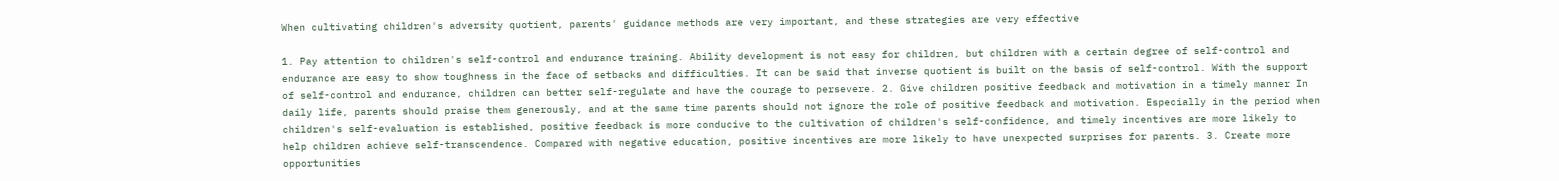When cultivating children's adversity quotient, parents' guidance methods are very important, and these strategies are very effective

1. Pay attention to children's self-control and endurance training. Ability development is not easy for children, but children with a certain degree of self-control and endurance are easy to show toughness in the face of setbacks and difficulties. It can be said that inverse quotient is built on the basis of self-control. With the support of self-control and endurance, children can better self-regulate and have the courage to persevere. 2. Give children positive feedback and motivation in a timely manner In daily life, parents should praise them generously, and at the same time parents should not ignore the role of positive feedback and motivation. Especially in the period when children's self-evaluation is established, positive feedback is more conducive to the cultivation of children's self-confidence, and timely incentives are more likely to help children achieve self-transcendence. Compared with negative education, positive incentives are more likely to have unexpected surprises for parents. 3. Create more opportunities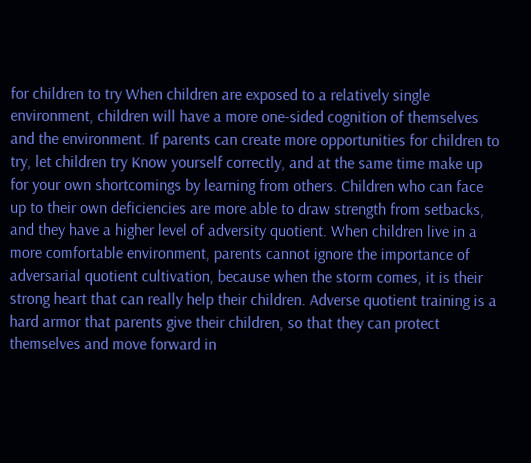for children to try When children are exposed to a relatively single environment, children will have a more one-sided cognition of themselves and the environment. If parents can create more opportunities for children to try, let children try Know yourself correctly, and at the same time make up for your own shortcomings by learning from others. Children who can face up to their own deficiencies are more able to draw strength from setbacks, and they have a higher level of adversity quotient. When children live in a more comfortable environment, parents cannot ignore the importance of adversarial quotient cultivation, because when the storm comes, it is their strong heart that can really help their children. Adverse quotient training is a hard armor that parents give their children, so that they can protect themselves and move forward in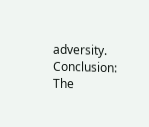adversity. Conclusion: The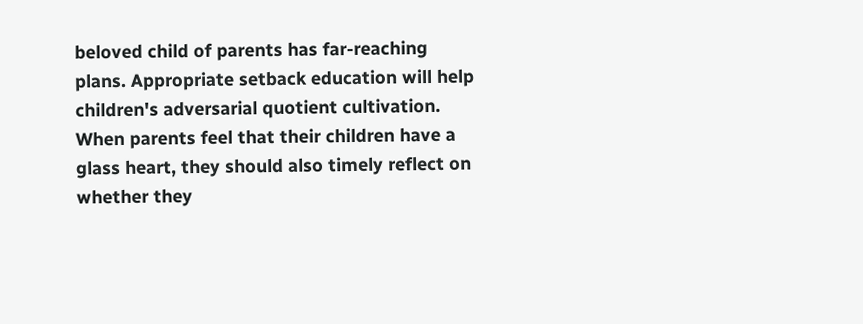beloved child of parents has far-reaching plans. Appropriate setback education will help children's adversarial quotient cultivation. When parents feel that their children have a glass heart, they should also timely reflect on whether they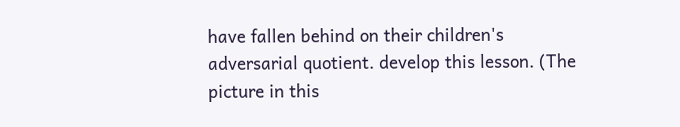have fallen behind on their children's adversarial quotient. develop this lesson. (The picture in this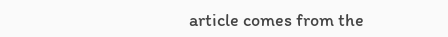article comes from the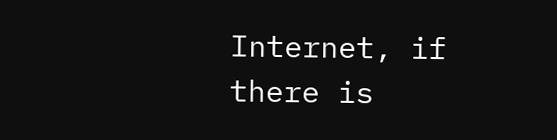Internet, if there is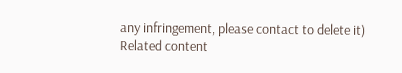any infringement, please contact to delete it)
Related content